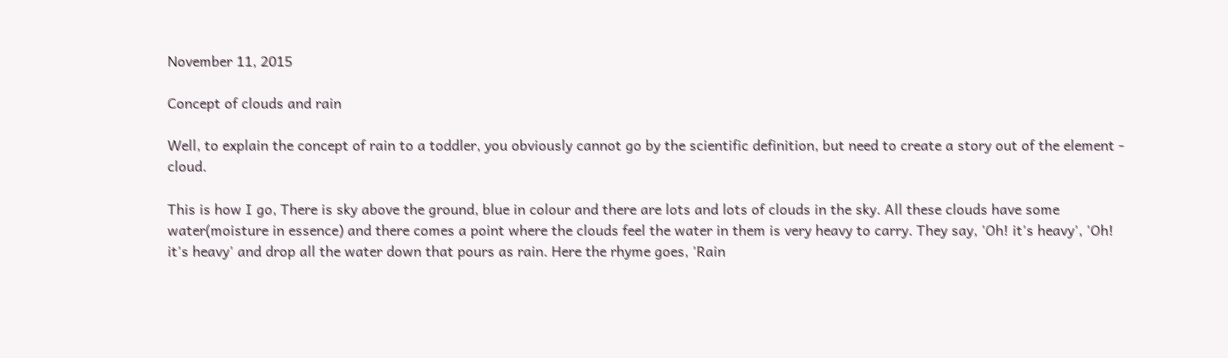November 11, 2015

Concept of clouds and rain

Well, to explain the concept of rain to a toddler, you obviously cannot go by the scientific definition, but need to create a story out of the element - cloud.

This is how I go, There is sky above the ground, blue in colour and there are lots and lots of clouds in the sky. All these clouds have some water(moisture in essence) and there comes a point where the clouds feel the water in them is very heavy to carry. They say, 'Oh! it's heavy', 'Oh! it's heavy' and drop all the water down that pours as rain. Here the rhyme goes, 'Rain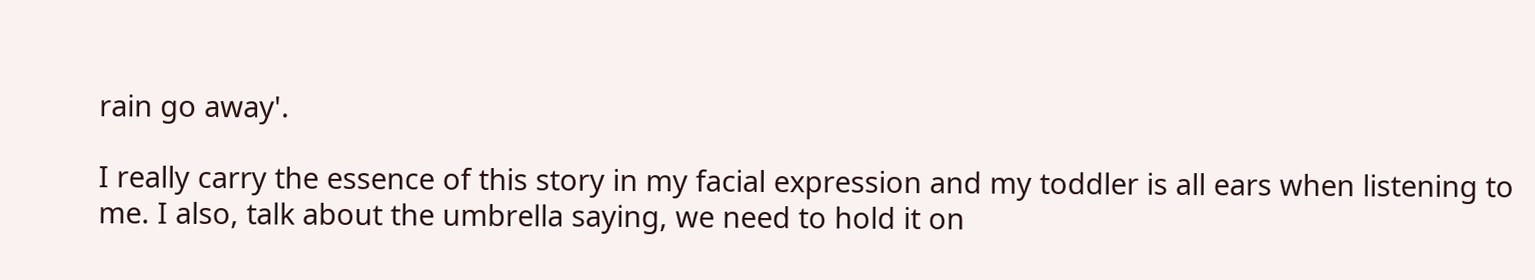rain go away'.

I really carry the essence of this story in my facial expression and my toddler is all ears when listening to me. I also, talk about the umbrella saying, we need to hold it on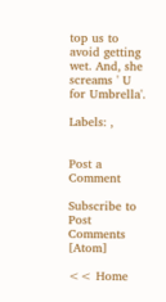top us to avoid getting wet. And, she screams ' U for Umbrella'.

Labels: ,


Post a Comment

Subscribe to Post Comments [Atom]

<< Home